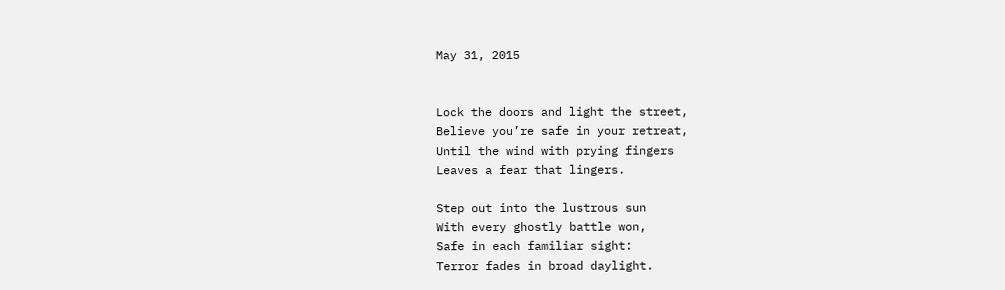May 31, 2015


Lock the doors and light the street,
Believe you’re safe in your retreat,
Until the wind with prying fingers
Leaves a fear that lingers.

Step out into the lustrous sun
With every ghostly battle won,
Safe in each familiar sight:
Terror fades in broad daylight.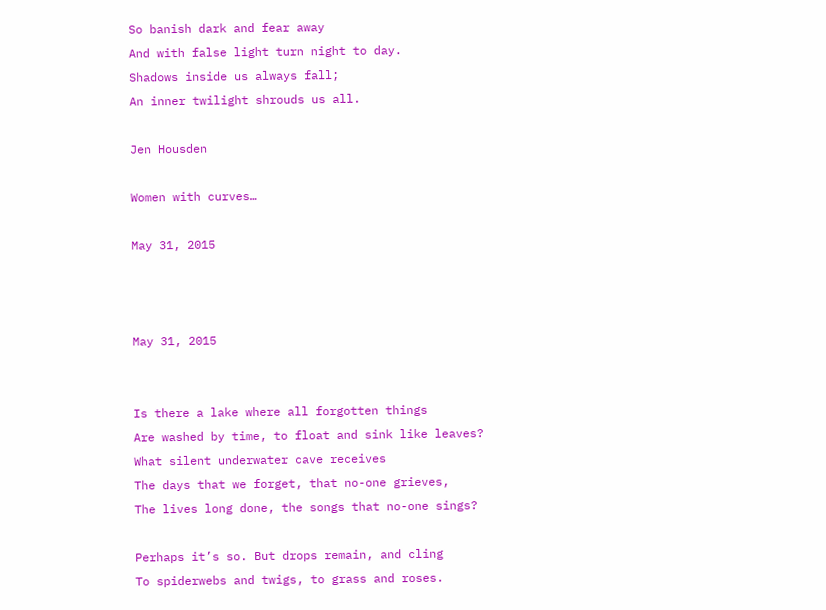So banish dark and fear away
And with false light turn night to day.
Shadows inside us always fall;
An inner twilight shrouds us all.

Jen Housden

Women with curves…

May 31, 2015



May 31, 2015


Is there a lake where all forgotten things
Are washed by time, to float and sink like leaves?
What silent underwater cave receives
The days that we forget, that no-one grieves,
The lives long done, the songs that no-one sings?

Perhaps it’s so. But drops remain, and cling
To spiderwebs and twigs, to grass and roses.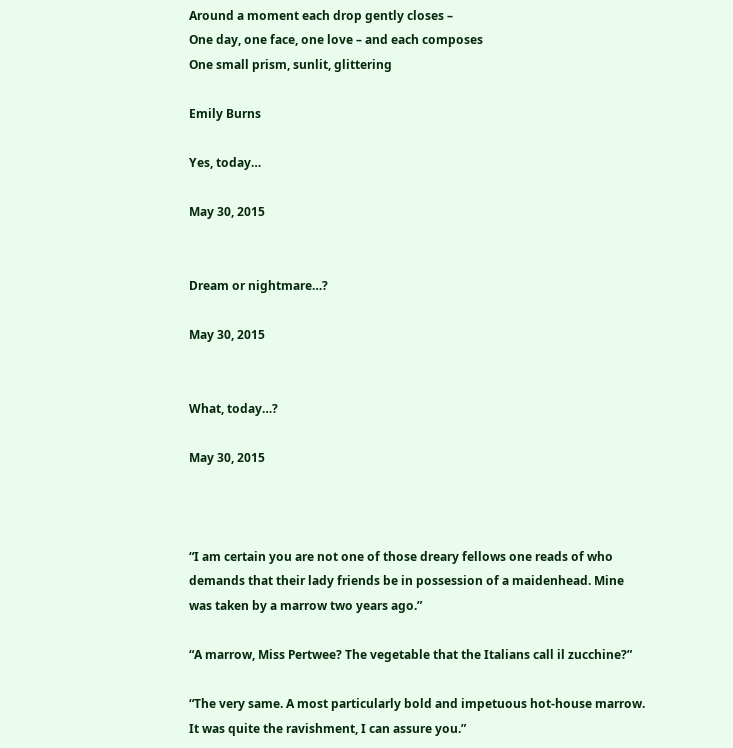Around a moment each drop gently closes –
One day, one face, one love – and each composes
One small prism, sunlit, glittering

Emily Burns

Yes, today…

May 30, 2015


Dream or nightmare…?

May 30, 2015


What, today…?

May 30, 2015



“I am certain you are not one of those dreary fellows one reads of who demands that their lady friends be in possession of a maidenhead. Mine was taken by a marrow two years ago.”

“A marrow, Miss Pertwee? The vegetable that the Italians call il zucchine?”

“The very same. A most particularly bold and impetuous hot-house marrow. It was quite the ravishment, I can assure you.”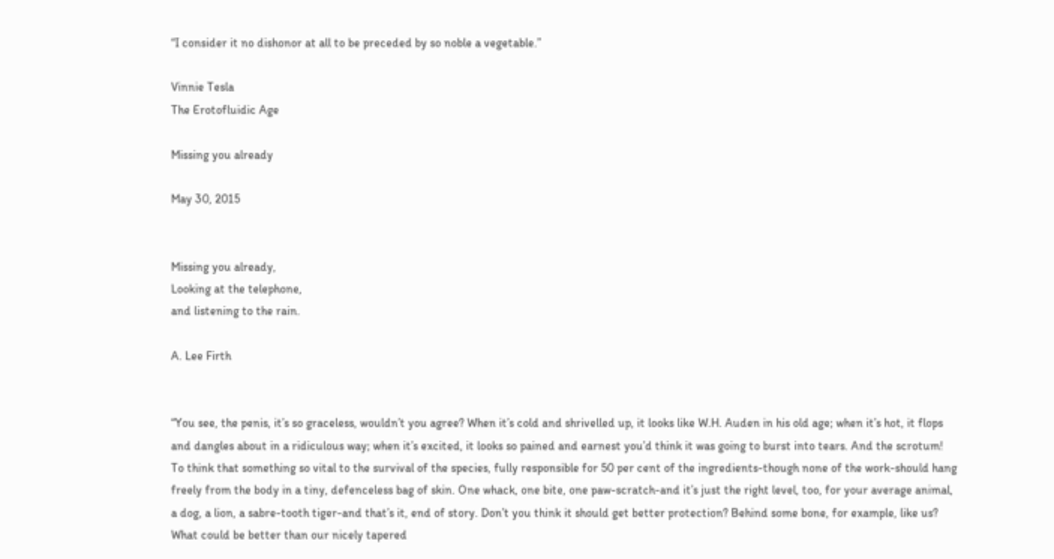“I consider it no dishonor at all to be preceded by so noble a vegetable.”

Vinnie Tesla
The Erotofluidic Age

Missing you already

May 30, 2015


Missing you already,
Looking at the telephone,
and listening to the rain.

A. Lee Firth


“You see, the penis, it’s so graceless, wouldn’t you agree? When it’s cold and shrivelled up, it looks like W.H. Auden in his old age; when it’s hot, it flops and dangles about in a ridiculous way; when it’s excited, it looks so pained and earnest you’d think it was going to burst into tears. And the scrotum! To think that something so vital to the survival of the species, fully responsible for 50 per cent of the ingredients-though none of the work-should hang freely from the body in a tiny, defenceless bag of skin. One whack, one bite, one paw-scratch-and it’s just the right level, too, for your average animal, a dog, a lion, a sabre-tooth tiger-and that’s it, end of story. Don’t you think it should get better protection? Behind some bone, for example, like us? What could be better than our nicely tapered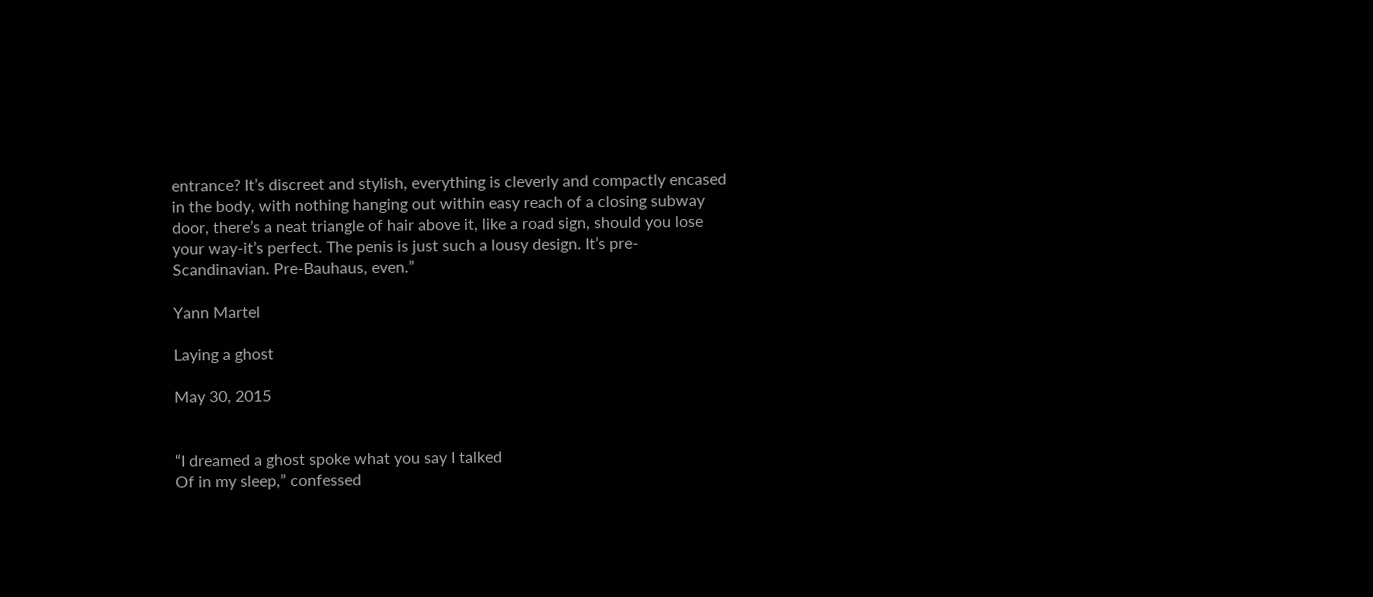entrance? It’s discreet and stylish, everything is cleverly and compactly encased in the body, with nothing hanging out within easy reach of a closing subway door, there’s a neat triangle of hair above it, like a road sign, should you lose your way-it’s perfect. The penis is just such a lousy design. It’s pre-Scandinavian. Pre-Bauhaus, even.”

Yann Martel

Laying a ghost

May 30, 2015


“I dreamed a ghost spoke what you say I talked
Of in my sleep,” confessed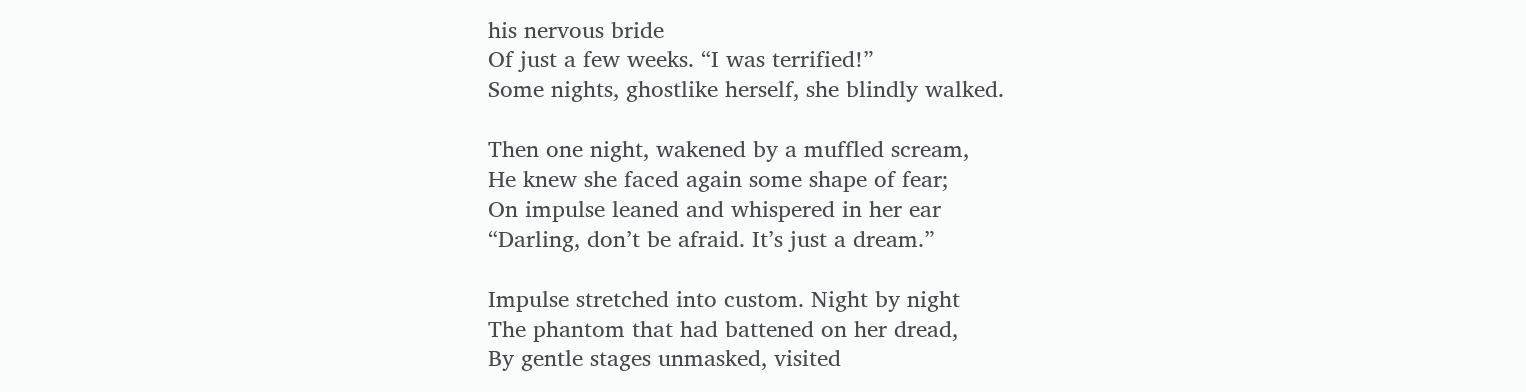his nervous bride
Of just a few weeks. “I was terrified!”
Some nights, ghostlike herself, she blindly walked.

Then one night, wakened by a muffled scream,
He knew she faced again some shape of fear;
On impulse leaned and whispered in her ear
“Darling, don’t be afraid. It’s just a dream.”

Impulse stretched into custom. Night by night
The phantom that had battened on her dread,
By gentle stages unmasked, visited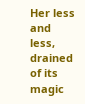Her less and less, drained of its magic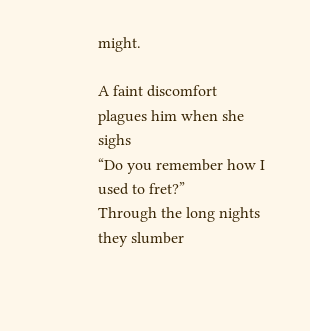might.

A faint discomfort plagues him when she sighs
“Do you remember how I used to fret?”
Through the long nights they slumber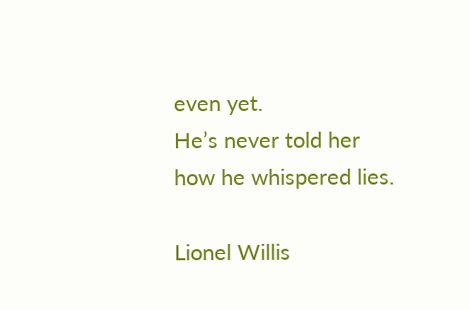even yet.
He’s never told her how he whispered lies.

Lionel Willis